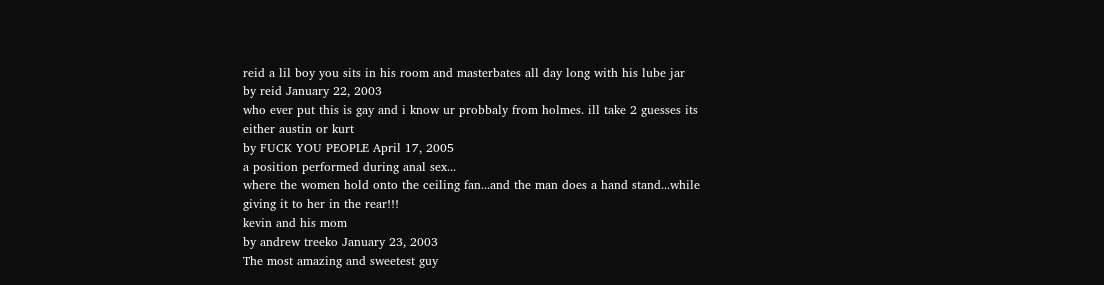reid a lil boy you sits in his room and masterbates all day long with his lube jar
by reid January 22, 2003
who ever put this is gay and i know ur probbaly from holmes. ill take 2 guesses its either austin or kurt
by FUCK YOU PEOPLE April 17, 2005
a position performed during anal sex...
where the women hold onto the ceiling fan...and the man does a hand stand...while giving it to her in the rear!!!
kevin and his mom
by andrew treeko January 23, 2003
The most amazing and sweetest guy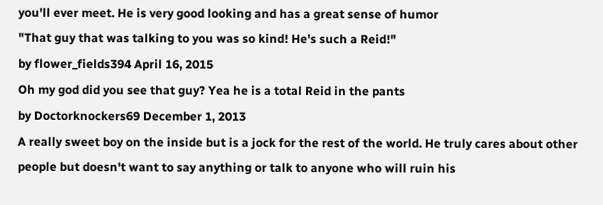you'll ever meet. He is very good looking and has a great sense of humor
"That guy that was talking to you was so kind! He's such a Reid!"
by flower_fields394 April 16, 2015
Oh my god did you see that guy? Yea he is a total Reid in the pants
by Doctorknockers69 December 1, 2013
A really sweet boy on the inside but is a jock for the rest of the world. He truly cares about other people but doesn't want to say anything or talk to anyone who will ruin his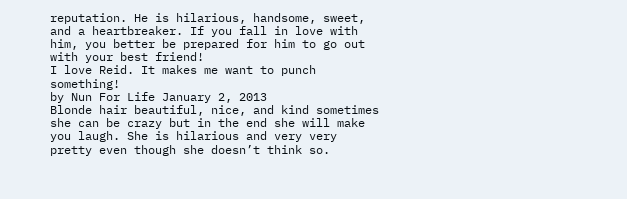reputation. He is hilarious, handsome, sweet, and a heartbreaker. If you fall in love with him, you better be prepared for him to go out with your best friend!
I love Reid. It makes me want to punch something!
by Nun For Life January 2, 2013
Blonde hair beautiful, nice, and kind sometimes she can be crazy but in the end she will make you laugh. She is hilarious and very very pretty even though she doesn’t think so.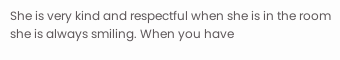She is very kind and respectful when she is in the room she is always smiling. When you have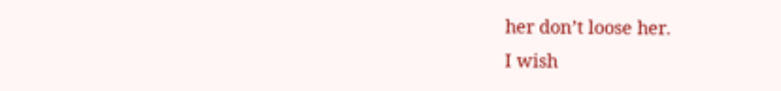her don’t loose her.
I wish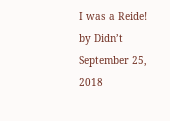I was a Reide!
by Didn’t September 25, 2018